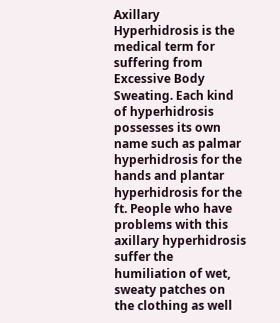Axillary Hyperhidrosis is the medical term for suffering from Excessive Body Sweating. Each kind of hyperhidrosis possesses its own name such as palmar hyperhidrosis for the hands and plantar hyperhidrosis for the ft. People who have problems with this axillary hyperhidrosis suffer the humiliation of wet, sweaty patches on the clothing as well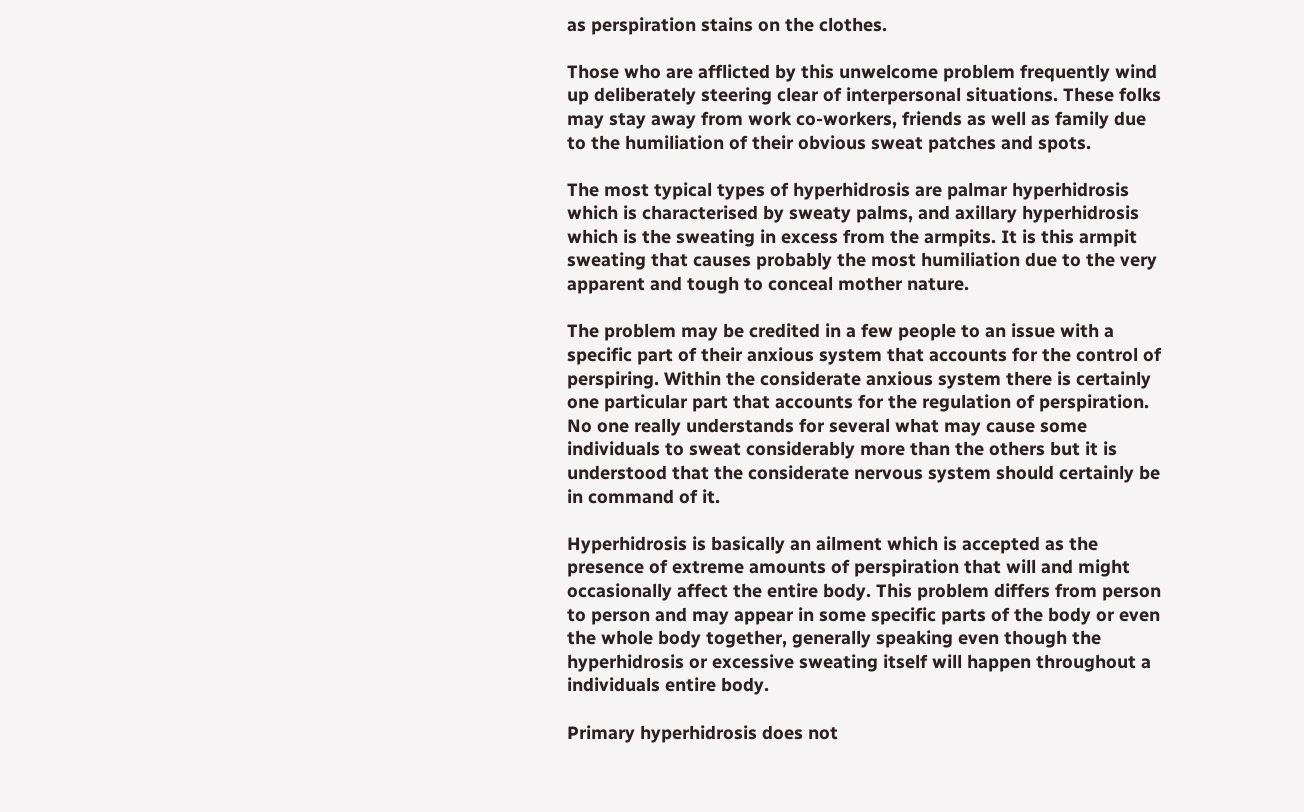as perspiration stains on the clothes.

Those who are afflicted by this unwelcome problem frequently wind up deliberately steering clear of interpersonal situations. These folks may stay away from work co-workers, friends as well as family due to the humiliation of their obvious sweat patches and spots.

The most typical types of hyperhidrosis are palmar hyperhidrosis which is characterised by sweaty palms, and axillary hyperhidrosis which is the sweating in excess from the armpits. It is this armpit sweating that causes probably the most humiliation due to the very apparent and tough to conceal mother nature.

The problem may be credited in a few people to an issue with a specific part of their anxious system that accounts for the control of perspiring. Within the considerate anxious system there is certainly one particular part that accounts for the regulation of perspiration. No one really understands for several what may cause some individuals to sweat considerably more than the others but it is understood that the considerate nervous system should certainly be in command of it.

Hyperhidrosis is basically an ailment which is accepted as the presence of extreme amounts of perspiration that will and might occasionally affect the entire body. This problem differs from person to person and may appear in some specific parts of the body or even the whole body together, generally speaking even though the hyperhidrosis or excessive sweating itself will happen throughout a individuals entire body.

Primary hyperhidrosis does not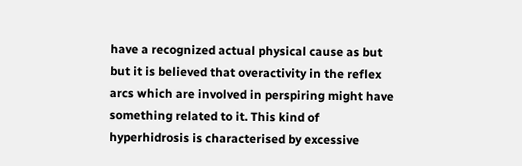have a recognized actual physical cause as but but it is believed that overactivity in the reflex arcs which are involved in perspiring might have something related to it. This kind of hyperhidrosis is characterised by excessive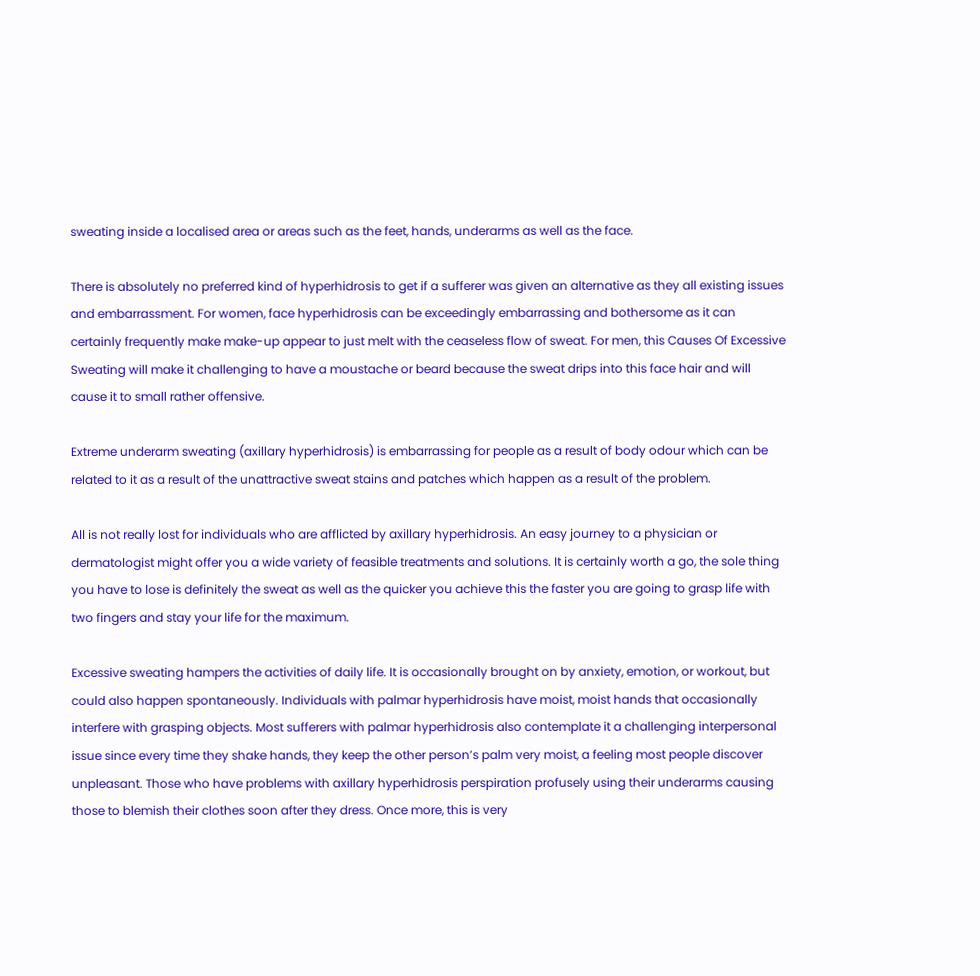sweating inside a localised area or areas such as the feet, hands, underarms as well as the face.

There is absolutely no preferred kind of hyperhidrosis to get if a sufferer was given an alternative as they all existing issues and embarrassment. For women, face hyperhidrosis can be exceedingly embarrassing and bothersome as it can certainly frequently make make-up appear to just melt with the ceaseless flow of sweat. For men, this Causes Of Excessive Sweating will make it challenging to have a moustache or beard because the sweat drips into this face hair and will cause it to small rather offensive.

Extreme underarm sweating (axillary hyperhidrosis) is embarrassing for people as a result of body odour which can be related to it as a result of the unattractive sweat stains and patches which happen as a result of the problem.

All is not really lost for individuals who are afflicted by axillary hyperhidrosis. An easy journey to a physician or dermatologist might offer you a wide variety of feasible treatments and solutions. It is certainly worth a go, the sole thing you have to lose is definitely the sweat as well as the quicker you achieve this the faster you are going to grasp life with two fingers and stay your life for the maximum.

Excessive sweating hampers the activities of daily life. It is occasionally brought on by anxiety, emotion, or workout, but could also happen spontaneously. Individuals with palmar hyperhidrosis have moist, moist hands that occasionally interfere with grasping objects. Most sufferers with palmar hyperhidrosis also contemplate it a challenging interpersonal issue since every time they shake hands, they keep the other person’s palm very moist, a feeling most people discover unpleasant. Those who have problems with axillary hyperhidrosis perspiration profusely using their underarms causing those to blemish their clothes soon after they dress. Once more, this is very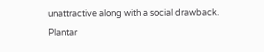unattractive along with a social drawback. Plantar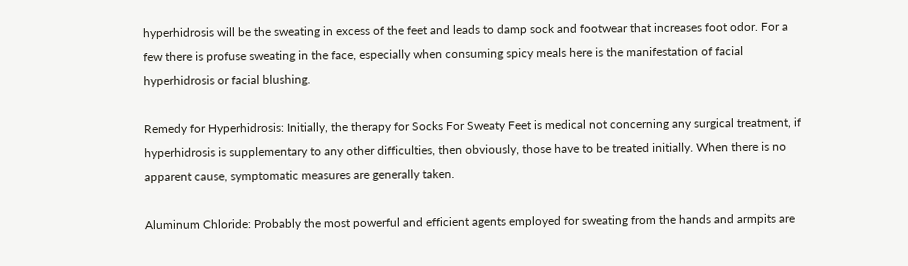hyperhidrosis will be the sweating in excess of the feet and leads to damp sock and footwear that increases foot odor. For a few there is profuse sweating in the face, especially when consuming spicy meals here is the manifestation of facial hyperhidrosis or facial blushing.

Remedy for Hyperhidrosis: Initially, the therapy for Socks For Sweaty Feet is medical not concerning any surgical treatment, if hyperhidrosis is supplementary to any other difficulties, then obviously, those have to be treated initially. When there is no apparent cause, symptomatic measures are generally taken.

Aluminum Chloride: Probably the most powerful and efficient agents employed for sweating from the hands and armpits are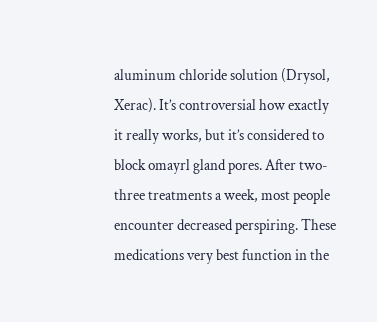aluminum chloride solution (Drysol, Xerac). It’s controversial how exactly it really works, but it’s considered to block omayrl gland pores. After two- three treatments a week, most people encounter decreased perspiring. These medications very best function in the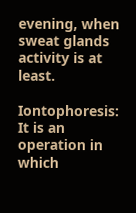evening, when sweat glands activity is at least.

Iontophoresis: It is an operation in which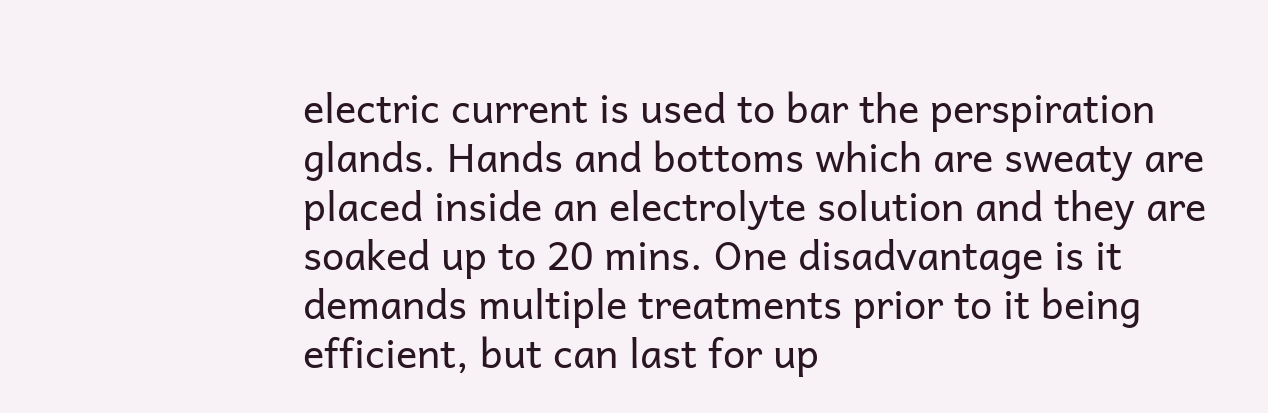electric current is used to bar the perspiration glands. Hands and bottoms which are sweaty are placed inside an electrolyte solution and they are soaked up to 20 mins. One disadvantage is it demands multiple treatments prior to it being efficient, but can last for up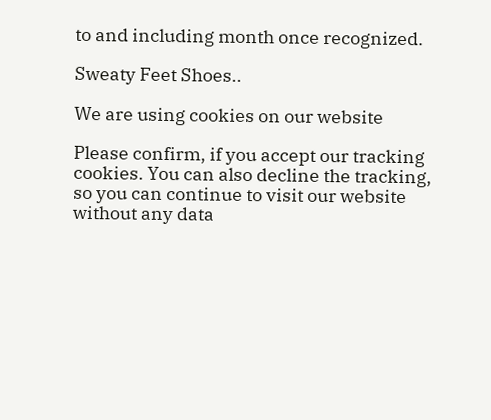to and including month once recognized.

Sweaty Feet Shoes..

We are using cookies on our website

Please confirm, if you accept our tracking cookies. You can also decline the tracking, so you can continue to visit our website without any data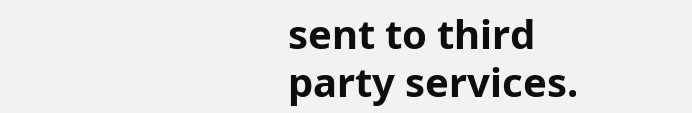sent to third party services.